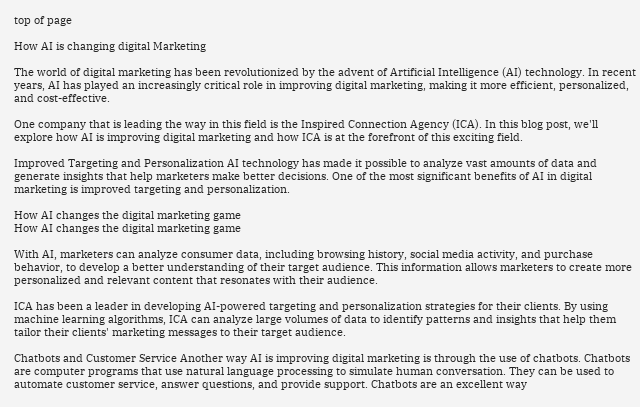top of page

How AI is changing digital Marketing

The world of digital marketing has been revolutionized by the advent of Artificial Intelligence (AI) technology. In recent years, AI has played an increasingly critical role in improving digital marketing, making it more efficient, personalized, and cost-effective.

One company that is leading the way in this field is the Inspired Connection Agency (ICA). In this blog post, we'll explore how AI is improving digital marketing and how ICA is at the forefront of this exciting field.

Improved Targeting and Personalization AI technology has made it possible to analyze vast amounts of data and generate insights that help marketers make better decisions. One of the most significant benefits of AI in digital marketing is improved targeting and personalization.

How AI changes the digital marketing game
How AI changes the digital marketing game

With AI, marketers can analyze consumer data, including browsing history, social media activity, and purchase behavior, to develop a better understanding of their target audience. This information allows marketers to create more personalized and relevant content that resonates with their audience.

ICA has been a leader in developing AI-powered targeting and personalization strategies for their clients. By using machine learning algorithms, ICA can analyze large volumes of data to identify patterns and insights that help them tailor their clients' marketing messages to their target audience.

Chatbots and Customer Service Another way AI is improving digital marketing is through the use of chatbots. Chatbots are computer programs that use natural language processing to simulate human conversation. They can be used to automate customer service, answer questions, and provide support. Chatbots are an excellent way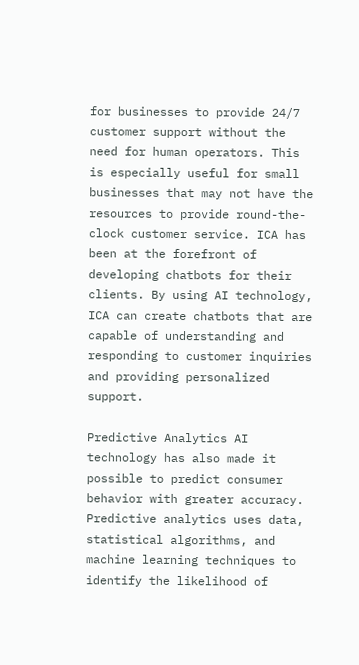for businesses to provide 24/7 customer support without the need for human operators. This is especially useful for small businesses that may not have the resources to provide round-the-clock customer service. ICA has been at the forefront of developing chatbots for their clients. By using AI technology, ICA can create chatbots that are capable of understanding and responding to customer inquiries and providing personalized support.

Predictive Analytics AI technology has also made it possible to predict consumer behavior with greater accuracy. Predictive analytics uses data, statistical algorithms, and machine learning techniques to identify the likelihood of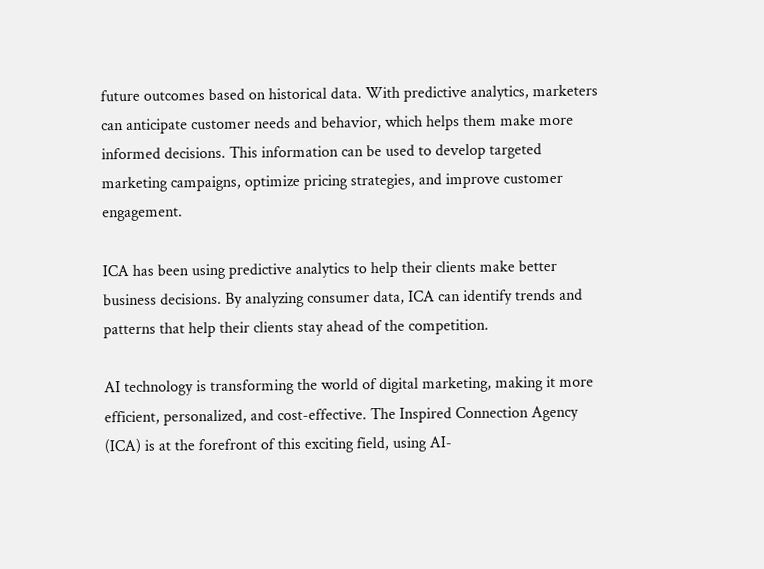future outcomes based on historical data. With predictive analytics, marketers can anticipate customer needs and behavior, which helps them make more informed decisions. This information can be used to develop targeted marketing campaigns, optimize pricing strategies, and improve customer engagement.

ICA has been using predictive analytics to help their clients make better business decisions. By analyzing consumer data, ICA can identify trends and patterns that help their clients stay ahead of the competition.

AI technology is transforming the world of digital marketing, making it more efficient, personalized, and cost-effective. The Inspired Connection Agency (ICA) is at the forefront of this exciting field, using AI-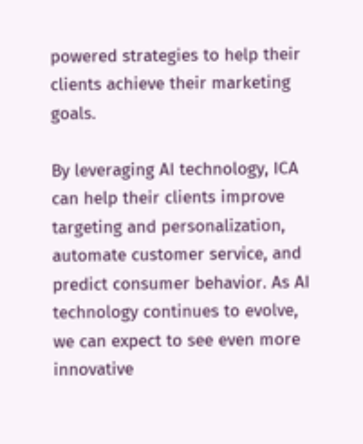powered strategies to help their clients achieve their marketing goals.

By leveraging AI technology, ICA can help their clients improve targeting and personalization, automate customer service, and predict consumer behavior. As AI technology continues to evolve, we can expect to see even more innovative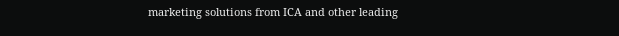marketing solutions from ICA and other leading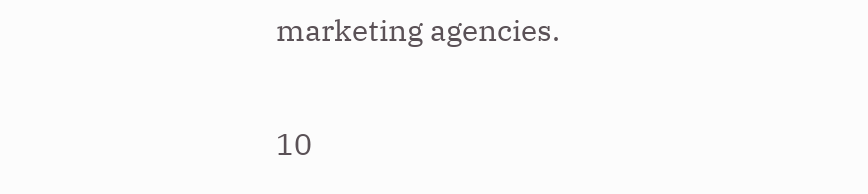marketing agencies.

10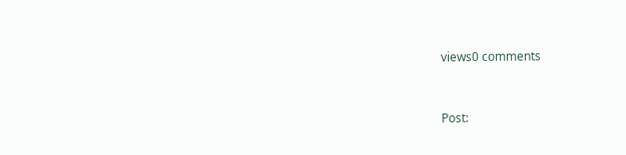views0 comments


Post: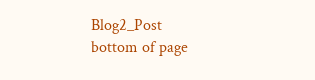Blog2_Post
bottom of page